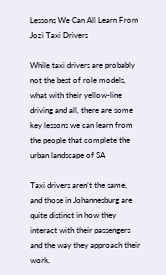Lessons We Can All Learn From Jozi Taxi Drivers

While taxi drivers are probably not the best of role models, what with their yellow-line driving and all, there are some key lessons we can learn from the people that complete the urban landscape of SA

Taxi drivers aren’t the same, and those in Johannesburg are quite distinct in how they interact with their passengers and the way they approach their work.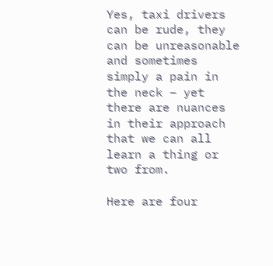Yes, taxi drivers can be rude, they can be unreasonable and sometimes simply a pain in the neck – yet there are nuances in their approach that we can all learn a thing or two from.

Here are four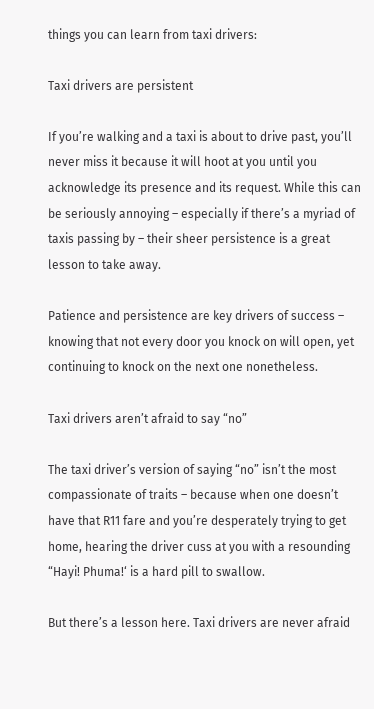things you can learn from taxi drivers:

Taxi drivers are persistent

If you’re walking and a taxi is about to drive past, you’ll never miss it because it will hoot at you until you acknowledge its presence and its request. While this can be seriously annoying – especially if there’s a myriad of taxis passing by – their sheer persistence is a great lesson to take away.

Patience and persistence are key drivers of success – knowing that not every door you knock on will open, yet continuing to knock on the next one nonetheless.

Taxi drivers aren’t afraid to say “no”

The taxi driver’s version of saying “no” isn’t the most compassionate of traits – because when one doesn’t have that R11 fare and you’re desperately trying to get home, hearing the driver cuss at you with a resounding “Hayi! Phuma!‘ is a hard pill to swallow.

But there’s a lesson here. Taxi drivers are never afraid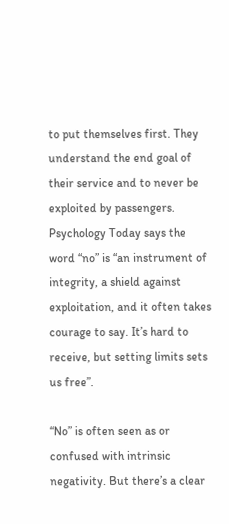to put themselves first. They understand the end goal of their service and to never be exploited by passengers. Psychology Today says the word “no” is “an instrument of integrity, a shield against exploitation, and it often takes courage to say. It’s hard to receive, but setting limits sets us free”.

“No” is often seen as or confused with intrinsic negativity. But there’s a clear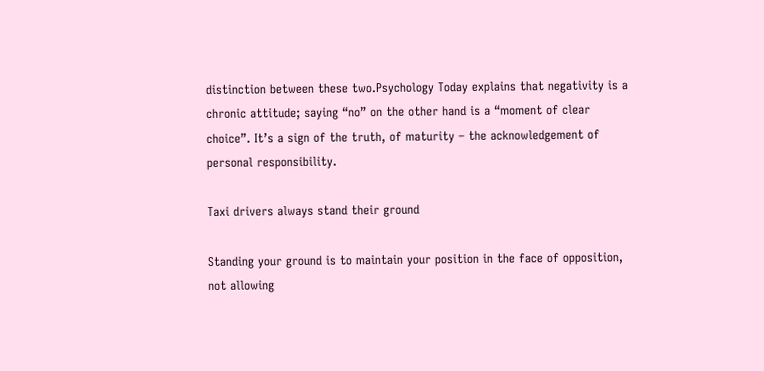distinction between these two.Psychology Today explains that negativity is a chronic attitude; saying “no” on the other hand is a “moment of clear choice”. It’s a sign of the truth, of maturity – the acknowledgement of personal responsibility.

Taxi drivers always stand their ground

Standing your ground is to maintain your position in the face of opposition, not allowing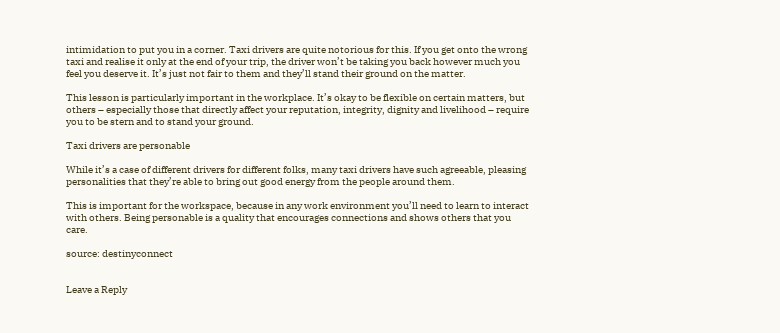intimidation to put you in a corner. Taxi drivers are quite notorious for this. If you get onto the wrong taxi and realise it only at the end of your trip, the driver won’t be taking you back however much you feel you deserve it. It’s just not fair to them and they’ll stand their ground on the matter.

This lesson is particularly important in the workplace. It’s okay to be flexible on certain matters, but others – especially those that directly affect your reputation, integrity, dignity and livelihood – require you to be stern and to stand your ground.

Taxi drivers are personable

While it’s a case of different drivers for different folks, many taxi drivers have such agreeable, pleasing personalities that they’re able to bring out good energy from the people around them.

This is important for the workspace, because in any work environment you’ll need to learn to interact with others. Being personable is a quality that encourages connections and shows others that you care.

source: destinyconnect


Leave a Reply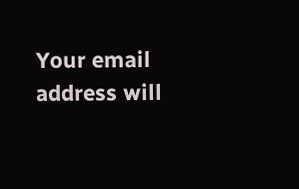Your email address will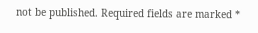not be published. Required fields are marked *